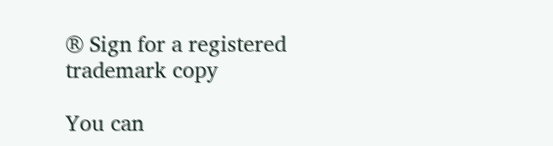® Sign for a registered trademark copy

You can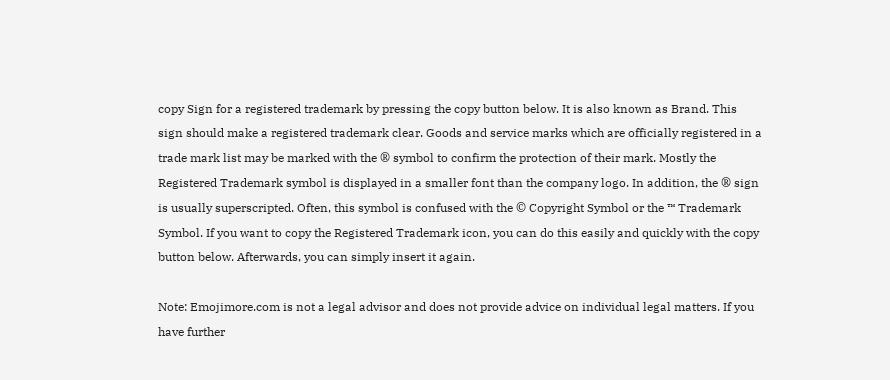copy Sign for a registered trademark by pressing the copy button below. It is also known as Brand. This sign should make a registered trademark clear. Goods and service marks which are officially registered in a trade mark list may be marked with the ® symbol to confirm the protection of their mark. Mostly the Registered Trademark symbol is displayed in a smaller font than the company logo. In addition, the ® sign is usually superscripted. Often, this symbol is confused with the © Copyright Symbol or the ™ Trademark Symbol. If you want to copy the Registered Trademark icon, you can do this easily and quickly with the copy button below. Afterwards, you can simply insert it again.

Note: Emojimore.com is not a legal advisor and does not provide advice on individual legal matters. If you have further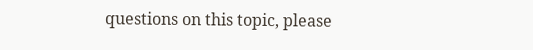questions on this topic, please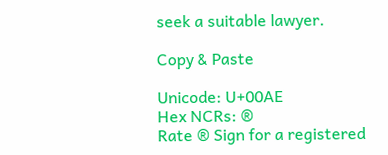seek a suitable lawyer.

Copy & Paste

Unicode: U+00AE
Hex NCRs: ®
Rate ® Sign for a registered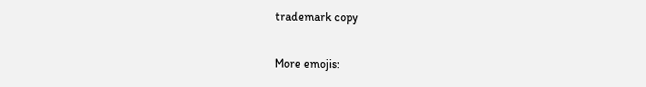trademark copy

More emojis: